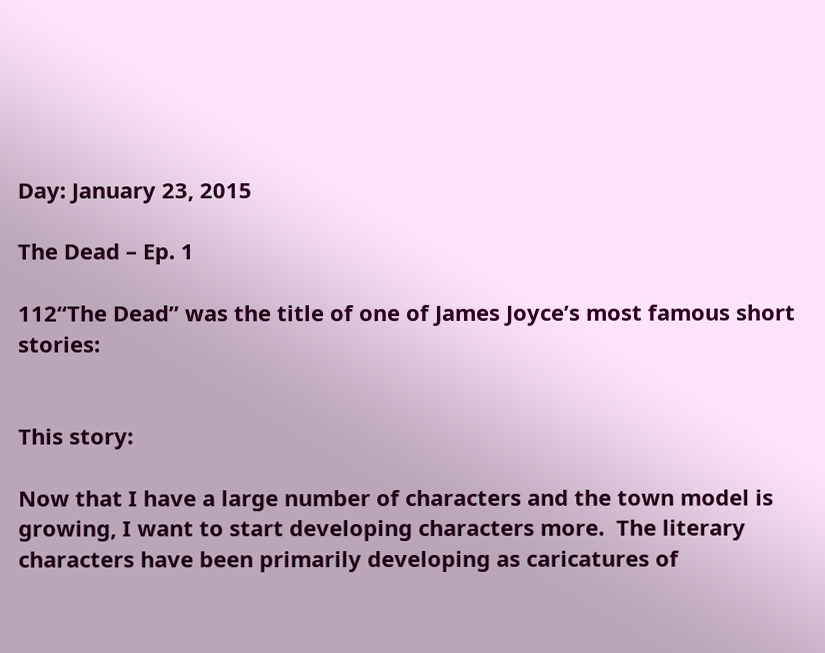Day: January 23, 2015

The Dead – Ep. 1

112“The Dead” was the title of one of James Joyce’s most famous short stories:


This story:

Now that I have a large number of characters and the town model is growing, I want to start developing characters more.  The literary characters have been primarily developing as caricatures of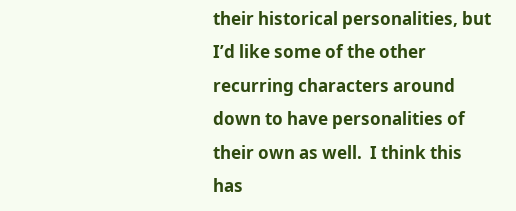their historical personalities, but I’d like some of the other recurring characters around down to have personalities of their own as well.  I think this has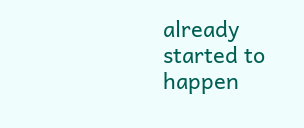already started to happen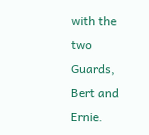with the two Guards, Bert and Ernie.